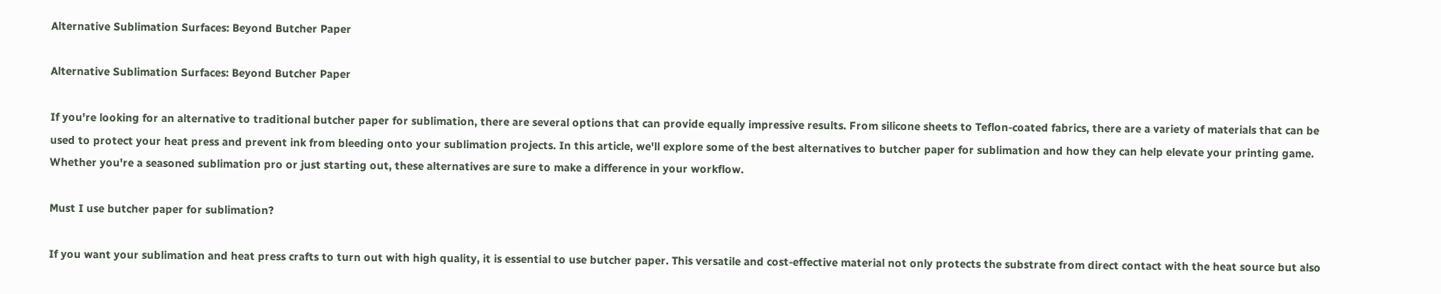Alternative Sublimation Surfaces: Beyond Butcher Paper

Alternative Sublimation Surfaces: Beyond Butcher Paper

If you're looking for an alternative to traditional butcher paper for sublimation, there are several options that can provide equally impressive results. From silicone sheets to Teflon-coated fabrics, there are a variety of materials that can be used to protect your heat press and prevent ink from bleeding onto your sublimation projects. In this article, we'll explore some of the best alternatives to butcher paper for sublimation and how they can help elevate your printing game. Whether you're a seasoned sublimation pro or just starting out, these alternatives are sure to make a difference in your workflow.

Must I use butcher paper for sublimation?

If you want your sublimation and heat press crafts to turn out with high quality, it is essential to use butcher paper. This versatile and cost-effective material not only protects the substrate from direct contact with the heat source but also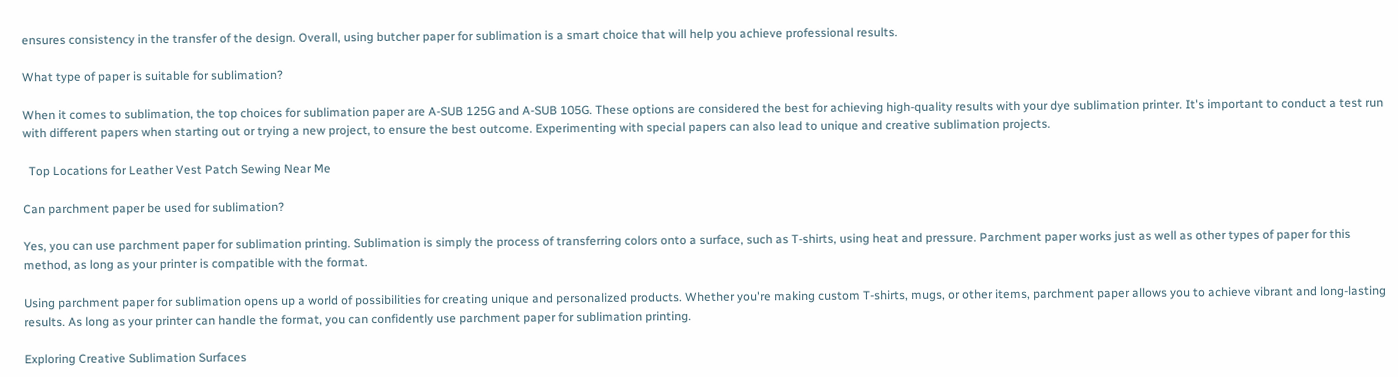ensures consistency in the transfer of the design. Overall, using butcher paper for sublimation is a smart choice that will help you achieve professional results.

What type of paper is suitable for sublimation?

When it comes to sublimation, the top choices for sublimation paper are A-SUB 125G and A-SUB 105G. These options are considered the best for achieving high-quality results with your dye sublimation printer. It's important to conduct a test run with different papers when starting out or trying a new project, to ensure the best outcome. Experimenting with special papers can also lead to unique and creative sublimation projects.

  Top Locations for Leather Vest Patch Sewing Near Me

Can parchment paper be used for sublimation?

Yes, you can use parchment paper for sublimation printing. Sublimation is simply the process of transferring colors onto a surface, such as T-shirts, using heat and pressure. Parchment paper works just as well as other types of paper for this method, as long as your printer is compatible with the format.

Using parchment paper for sublimation opens up a world of possibilities for creating unique and personalized products. Whether you're making custom T-shirts, mugs, or other items, parchment paper allows you to achieve vibrant and long-lasting results. As long as your printer can handle the format, you can confidently use parchment paper for sublimation printing.

Exploring Creative Sublimation Surfaces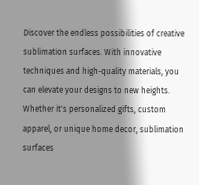Discover the endless possibilities of creative sublimation surfaces. With innovative techniques and high-quality materials, you can elevate your designs to new heights. Whether it's personalized gifts, custom apparel, or unique home decor, sublimation surfaces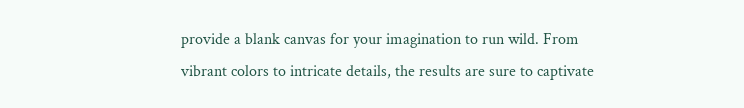provide a blank canvas for your imagination to run wild. From vibrant colors to intricate details, the results are sure to captivate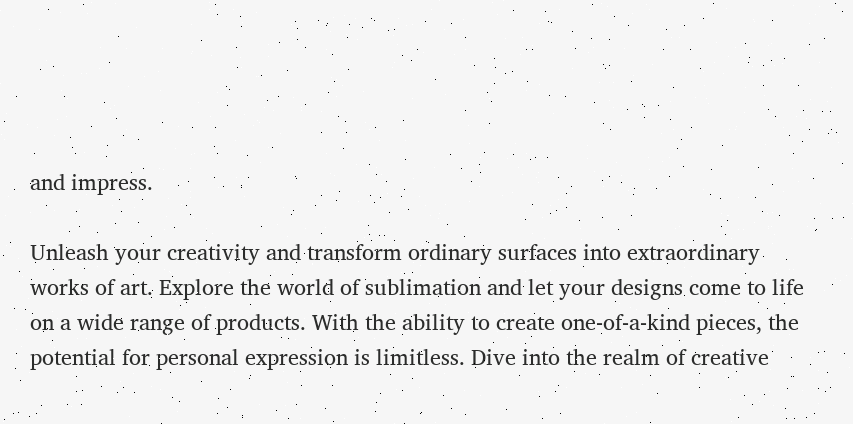and impress.

Unleash your creativity and transform ordinary surfaces into extraordinary works of art. Explore the world of sublimation and let your designs come to life on a wide range of products. With the ability to create one-of-a-kind pieces, the potential for personal expression is limitless. Dive into the realm of creative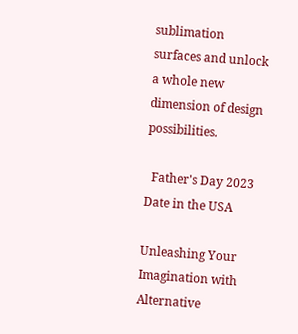sublimation surfaces and unlock a whole new dimension of design possibilities.

  Father's Day 2023 Date in the USA

Unleashing Your Imagination with Alternative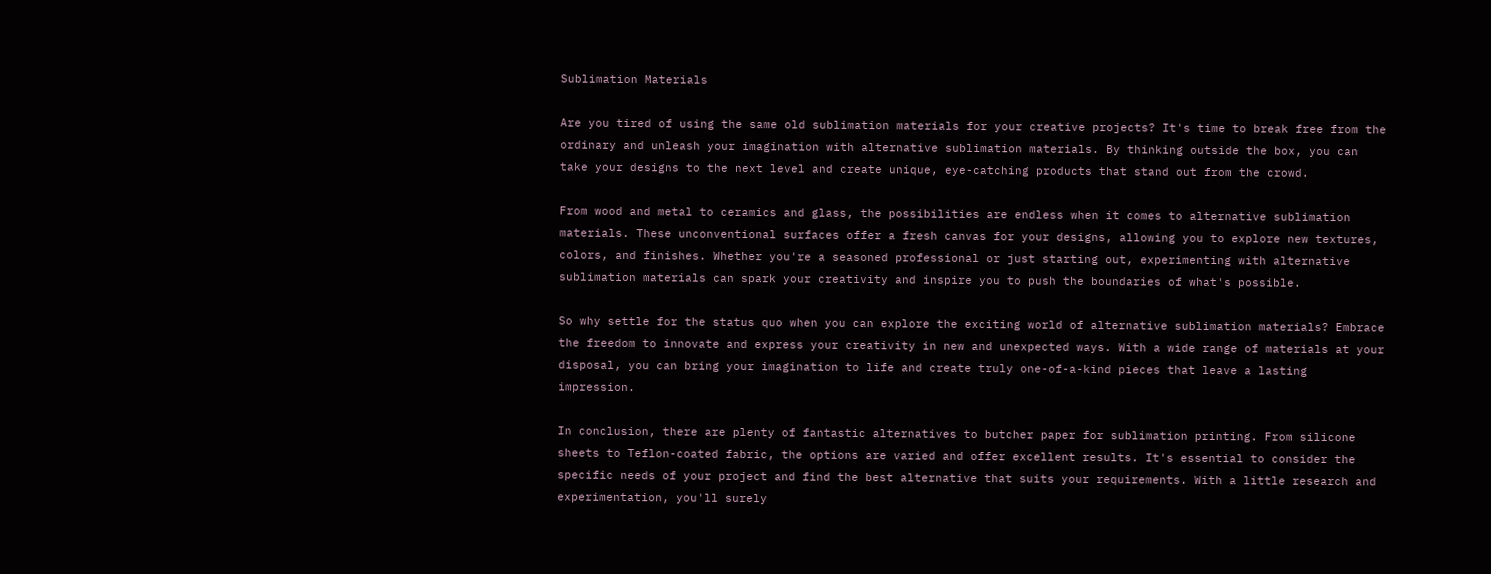Sublimation Materials

Are you tired of using the same old sublimation materials for your creative projects? It's time to break free from the ordinary and unleash your imagination with alternative sublimation materials. By thinking outside the box, you can take your designs to the next level and create unique, eye-catching products that stand out from the crowd.

From wood and metal to ceramics and glass, the possibilities are endless when it comes to alternative sublimation materials. These unconventional surfaces offer a fresh canvas for your designs, allowing you to explore new textures, colors, and finishes. Whether you're a seasoned professional or just starting out, experimenting with alternative sublimation materials can spark your creativity and inspire you to push the boundaries of what's possible.

So why settle for the status quo when you can explore the exciting world of alternative sublimation materials? Embrace the freedom to innovate and express your creativity in new and unexpected ways. With a wide range of materials at your disposal, you can bring your imagination to life and create truly one-of-a-kind pieces that leave a lasting impression.

In conclusion, there are plenty of fantastic alternatives to butcher paper for sublimation printing. From silicone sheets to Teflon-coated fabric, the options are varied and offer excellent results. It's essential to consider the specific needs of your project and find the best alternative that suits your requirements. With a little research and experimentation, you'll surely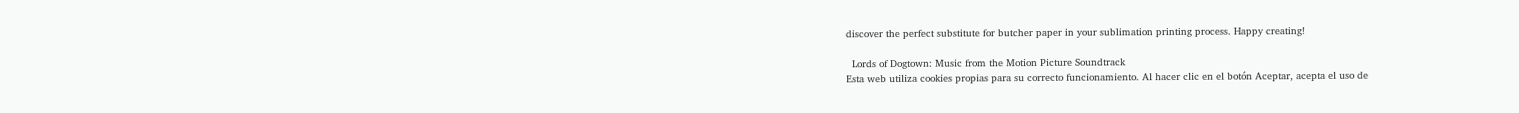discover the perfect substitute for butcher paper in your sublimation printing process. Happy creating!

  Lords of Dogtown: Music from the Motion Picture Soundtrack
Esta web utiliza cookies propias para su correcto funcionamiento. Al hacer clic en el botón Aceptar, acepta el uso de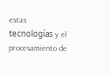estas tecnologías y el procesamiento de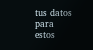tus datos para estos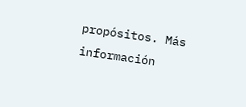propósitos. Más información